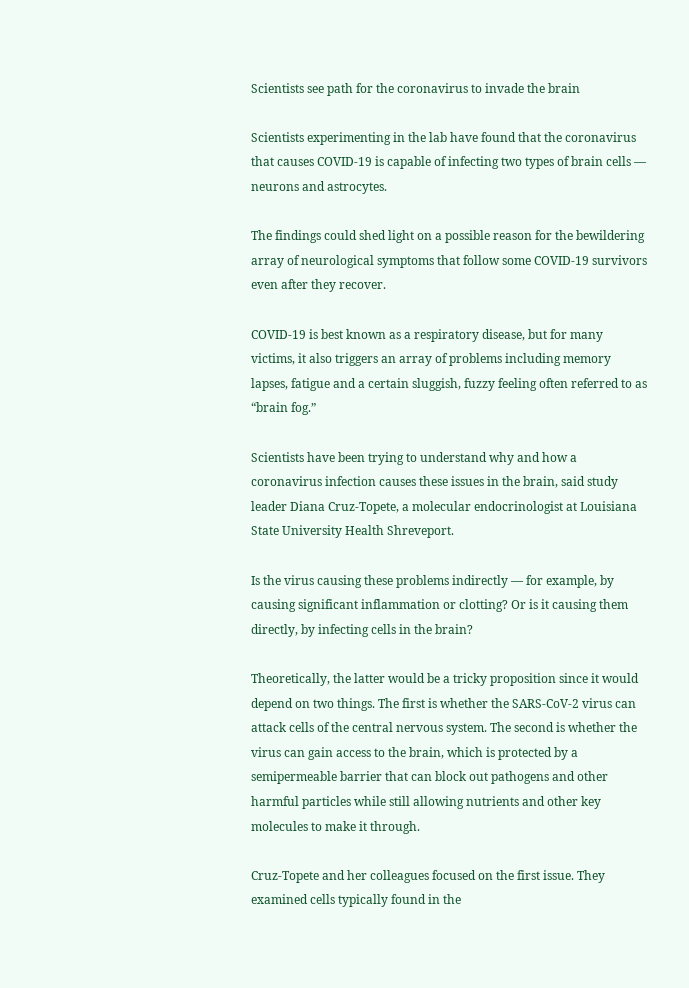Scientists see path for the coronavirus to invade the brain

Scientists experimenting in the lab have found that the coronavirus that causes COVID-19 is capable of infecting two types of brain cells — neurons and astrocytes.

The findings could shed light on a possible reason for the bewildering array of neurological symptoms that follow some COVID-19 survivors even after they recover.

COVID-19 is best known as a respiratory disease, but for many victims, it also triggers an array of problems including memory lapses, fatigue and a certain sluggish, fuzzy feeling often referred to as “brain fog.”

Scientists have been trying to understand why and how a coronavirus infection causes these issues in the brain, said study leader Diana Cruz-Topete, a molecular endocrinologist at Louisiana State University Health Shreveport.

Is the virus causing these problems indirectly — for example, by causing significant inflammation or clotting? Or is it causing them directly, by infecting cells in the brain?

Theoretically, the latter would be a tricky proposition since it would depend on two things. The first is whether the SARS-CoV-2 virus can attack cells of the central nervous system. The second is whether the virus can gain access to the brain, which is protected by a semipermeable barrier that can block out pathogens and other harmful particles while still allowing nutrients and other key molecules to make it through.

Cruz-Topete and her colleagues focused on the first issue. They examined cells typically found in the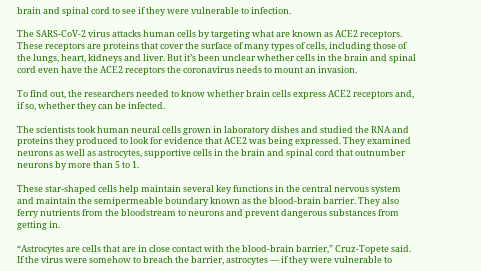brain and spinal cord to see if they were vulnerable to infection.

The SARS-CoV-2 virus attacks human cells by targeting what are known as ACE2 receptors. These receptors are proteins that cover the surface of many types of cells, including those of the lungs, heart, kidneys and liver. But it’s been unclear whether cells in the brain and spinal cord even have the ACE2 receptors the coronavirus needs to mount an invasion.

To find out, the researchers needed to know whether brain cells express ACE2 receptors and, if so, whether they can be infected.

The scientists took human neural cells grown in laboratory dishes and studied the RNA and proteins they produced to look for evidence that ACE2 was being expressed. They examined neurons as well as astrocytes, supportive cells in the brain and spinal cord that outnumber neurons by more than 5 to 1.

These star-shaped cells help maintain several key functions in the central nervous system and maintain the semipermeable boundary known as the blood-brain barrier. They also ferry nutrients from the bloodstream to neurons and prevent dangerous substances from getting in.

“Astrocytes are cells that are in close contact with the blood-brain barrier,” Cruz-Topete said. If the virus were somehow to breach the barrier, astrocytes — if they were vulnerable to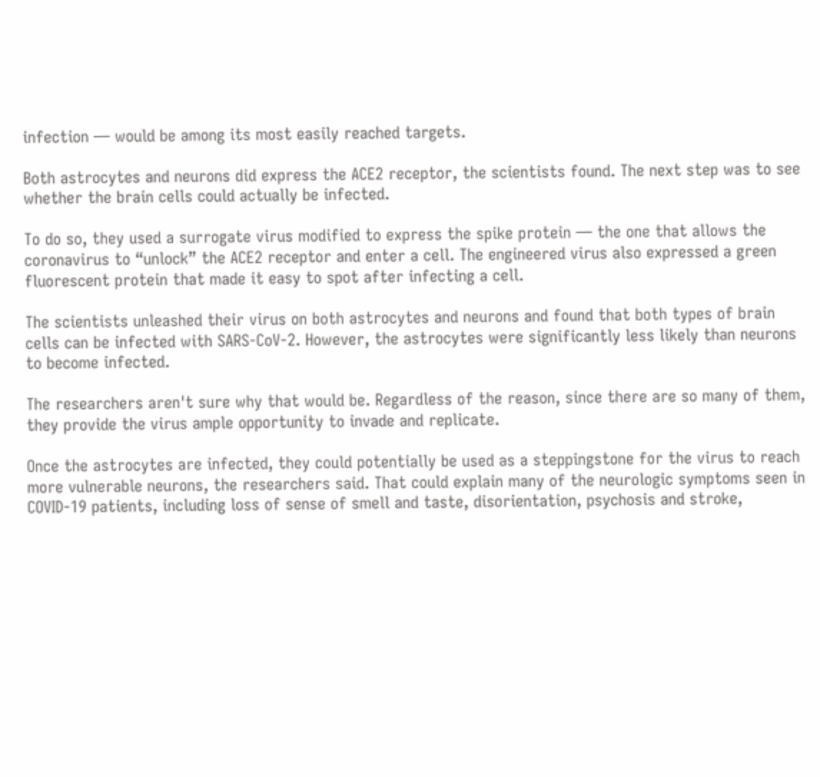infection — would be among its most easily reached targets.

Both astrocytes and neurons did express the ACE2 receptor, the scientists found. The next step was to see whether the brain cells could actually be infected.

To do so, they used a surrogate virus modified to express the spike protein — the one that allows the coronavirus to “unlock” the ACE2 receptor and enter a cell. The engineered virus also expressed a green fluorescent protein that made it easy to spot after infecting a cell.

The scientists unleashed their virus on both astrocytes and neurons and found that both types of brain cells can be infected with SARS-CoV-2. However, the astrocytes were significantly less likely than neurons to become infected.

The researchers aren't sure why that would be. Regardless of the reason, since there are so many of them, they provide the virus ample opportunity to invade and replicate.

Once the astrocytes are infected, they could potentially be used as a steppingstone for the virus to reach more vulnerable neurons, the researchers said. That could explain many of the neurologic symptoms seen in COVID-19 patients, including loss of sense of smell and taste, disorientation, psychosis and stroke,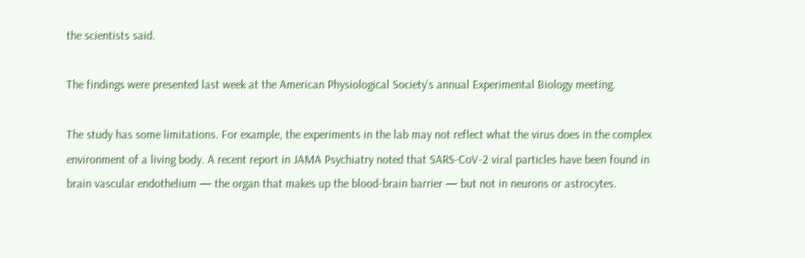the scientists said.

The findings were presented last week at the American Physiological Society’s annual Experimental Biology meeting.

The study has some limitations. For example, the experiments in the lab may not reflect what the virus does in the complex environment of a living body. A recent report in JAMA Psychiatry noted that SARS-CoV-2 viral particles have been found in brain vascular endothelium — the organ that makes up the blood-brain barrier — but not in neurons or astrocytes.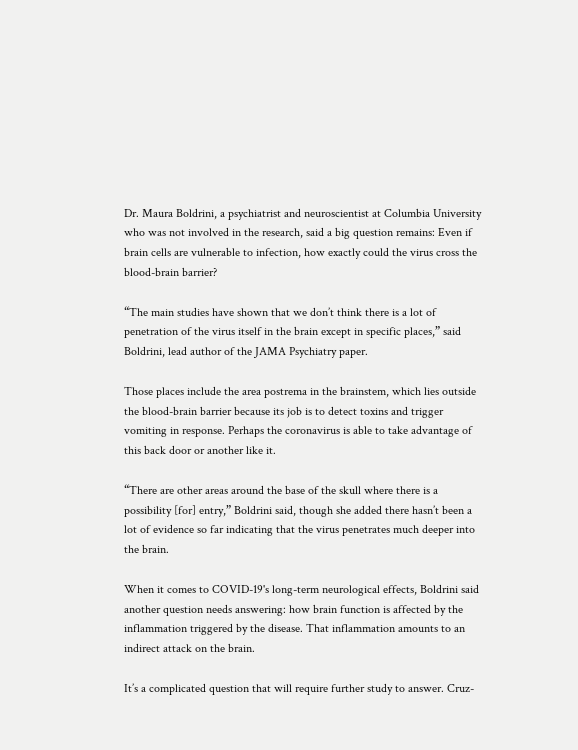Dr. Maura Boldrini, a psychiatrist and neuroscientist at Columbia University who was not involved in the research, said a big question remains: Even if brain cells are vulnerable to infection, how exactly could the virus cross the blood-brain barrier?

“The main studies have shown that we don’t think there is a lot of penetration of the virus itself in the brain except in specific places,” said Boldrini, lead author of the JAMA Psychiatry paper.

Those places include the area postrema in the brainstem, which lies outside the blood-brain barrier because its job is to detect toxins and trigger vomiting in response. Perhaps the coronavirus is able to take advantage of this back door or another like it.

“There are other areas around the base of the skull where there is a possibility [for] entry,” Boldrini said, though she added there hasn’t been a lot of evidence so far indicating that the virus penetrates much deeper into the brain.

When it comes to COVID-19's long-term neurological effects, Boldrini said another question needs answering: how brain function is affected by the inflammation triggered by the disease. That inflammation amounts to an indirect attack on the brain.

It’s a complicated question that will require further study to answer. Cruz-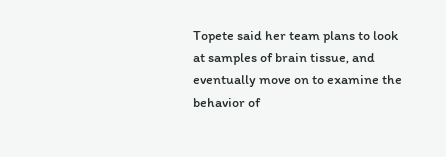Topete said her team plans to look at samples of brain tissue, and eventually move on to examine the behavior of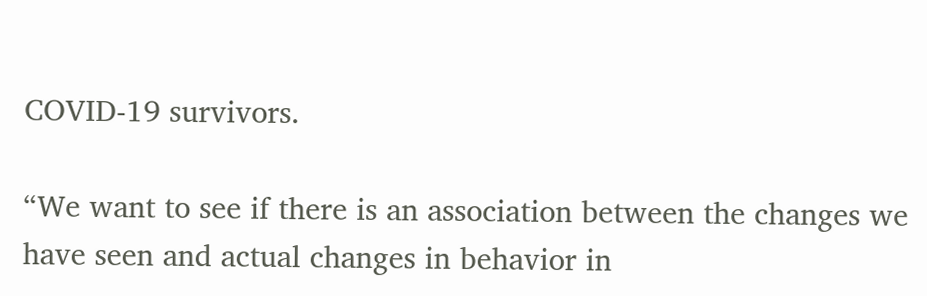COVID-19 survivors.

“We want to see if there is an association between the changes we have seen and actual changes in behavior in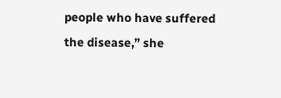people who have suffered the disease,” she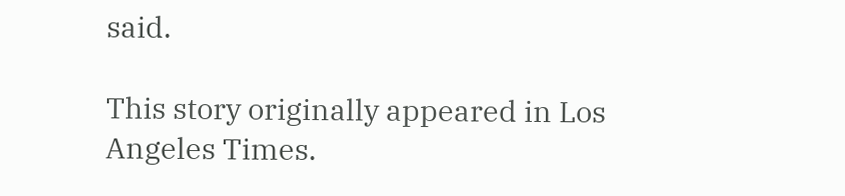said.

This story originally appeared in Los Angeles Times.